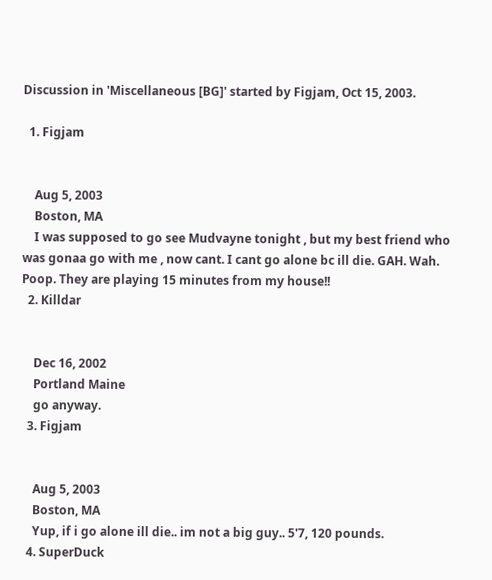Discussion in 'Miscellaneous [BG]' started by Figjam, Oct 15, 2003.

  1. Figjam


    Aug 5, 2003
    Boston, MA
    I was supposed to go see Mudvayne tonight , but my best friend who was gonaa go with me , now cant. I cant go alone bc ill die. GAH. Wah. Poop. They are playing 15 minutes from my house!!
  2. Killdar


    Dec 16, 2002
    Portland Maine
    go anyway.
  3. Figjam


    Aug 5, 2003
    Boston, MA
    Yup, if i go alone ill die.. im not a big guy.. 5'7, 120 pounds.
  4. SuperDuck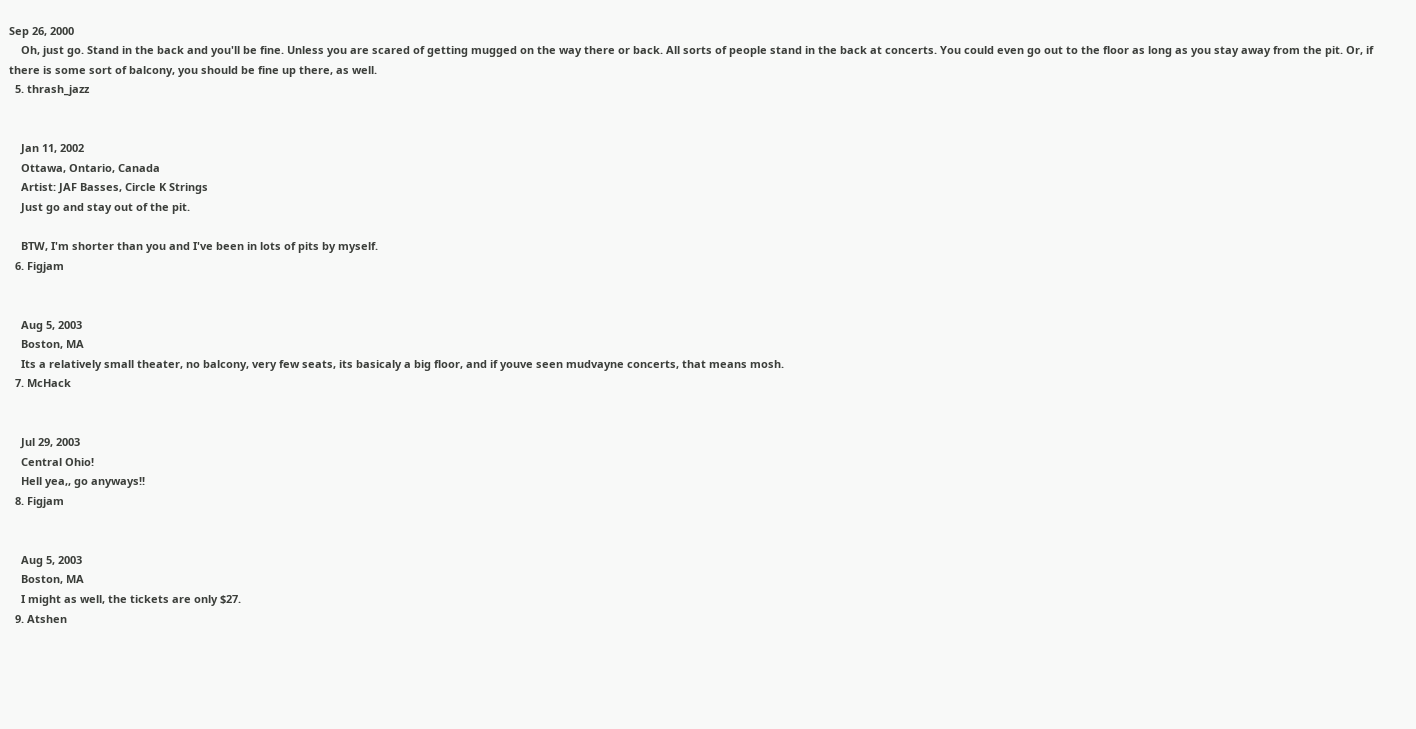Sep 26, 2000
    Oh, just go. Stand in the back and you'll be fine. Unless you are scared of getting mugged on the way there or back. All sorts of people stand in the back at concerts. You could even go out to the floor as long as you stay away from the pit. Or, if there is some sort of balcony, you should be fine up there, as well.
  5. thrash_jazz


    Jan 11, 2002
    Ottawa, Ontario, Canada
    Artist: JAF Basses, Circle K Strings
    Just go and stay out of the pit.

    BTW, I'm shorter than you and I've been in lots of pits by myself.
  6. Figjam


    Aug 5, 2003
    Boston, MA
    Its a relatively small theater, no balcony, very few seats, its basicaly a big floor, and if youve seen mudvayne concerts, that means mosh.
  7. McHack


    Jul 29, 2003
    Central Ohio!
    Hell yea,, go anyways!!
  8. Figjam


    Aug 5, 2003
    Boston, MA
    I might as well, the tickets are only $27.
  9. Atshen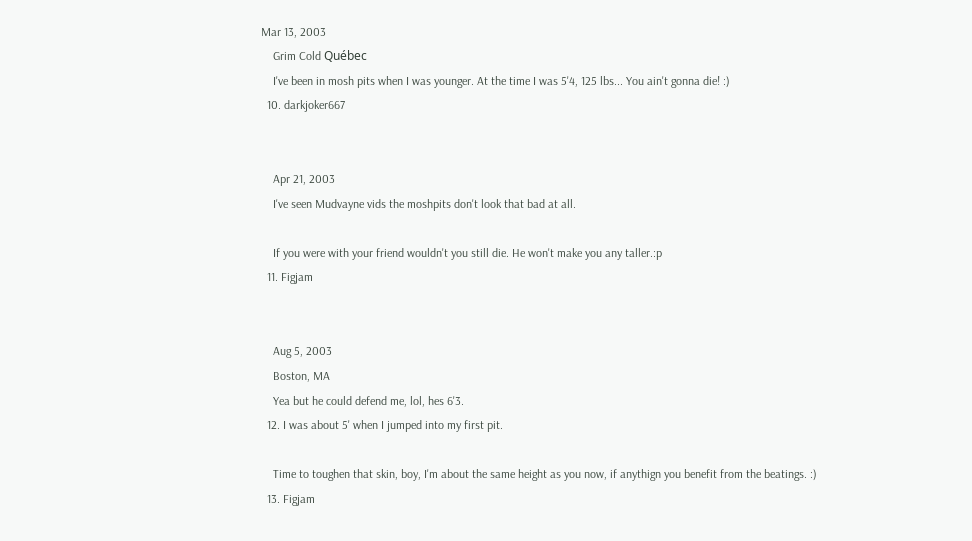Mar 13, 2003
    Grim Cold Québec
    I've been in mosh pits when I was younger. At the time I was 5'4, 125 lbs... You ain't gonna die! :)
  10. darkjoker667


    Apr 21, 2003
    I've seen Mudvayne vids the moshpits don't look that bad at all.

    If you were with your friend wouldn't you still die. He won't make you any taller.:p
  11. Figjam


    Aug 5, 2003
    Boston, MA
    Yea but he could defend me, lol, hes 6'3.
  12. I was about 5' when I jumped into my first pit.

    Time to toughen that skin, boy, I'm about the same height as you now, if anythign you benefit from the beatings. :)
  13. Figjam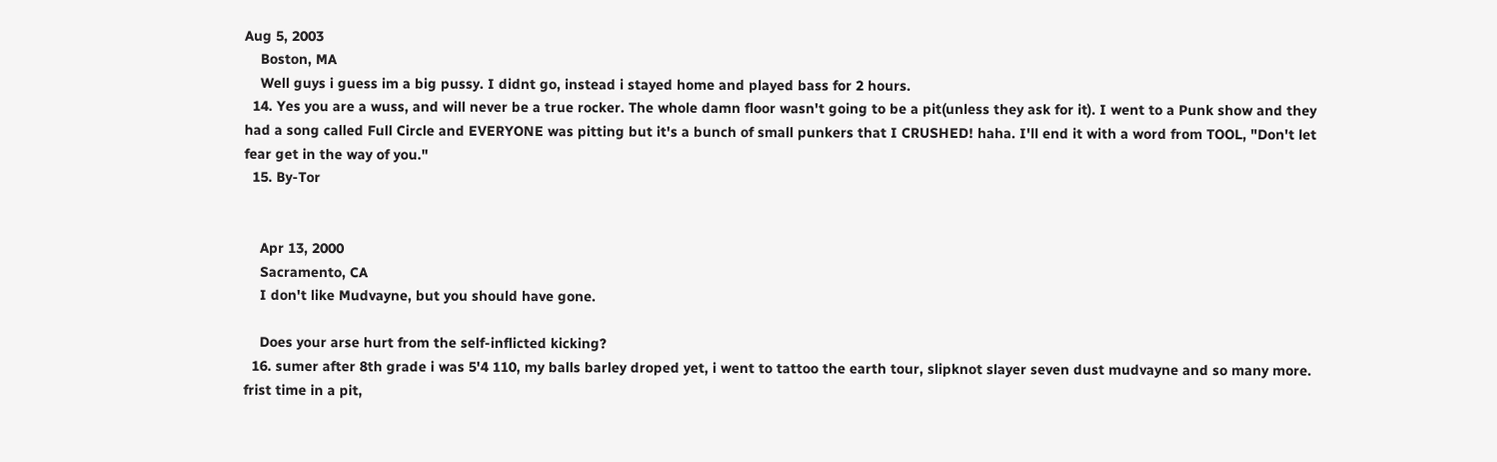Aug 5, 2003
    Boston, MA
    Well guys i guess im a big pussy. I didnt go, instead i stayed home and played bass for 2 hours.
  14. Yes you are a wuss, and will never be a true rocker. The whole damn floor wasn't going to be a pit(unless they ask for it). I went to a Punk show and they had a song called Full Circle and EVERYONE was pitting but it's a bunch of small punkers that I CRUSHED! haha. I'll end it with a word from TOOL, "Don't let fear get in the way of you."
  15. By-Tor


    Apr 13, 2000
    Sacramento, CA
    I don't like Mudvayne, but you should have gone.

    Does your arse hurt from the self-inflicted kicking?
  16. sumer after 8th grade i was 5'4 110, my balls barley droped yet, i went to tattoo the earth tour, slipknot slayer seven dust mudvayne and so many more. frist time in a pit,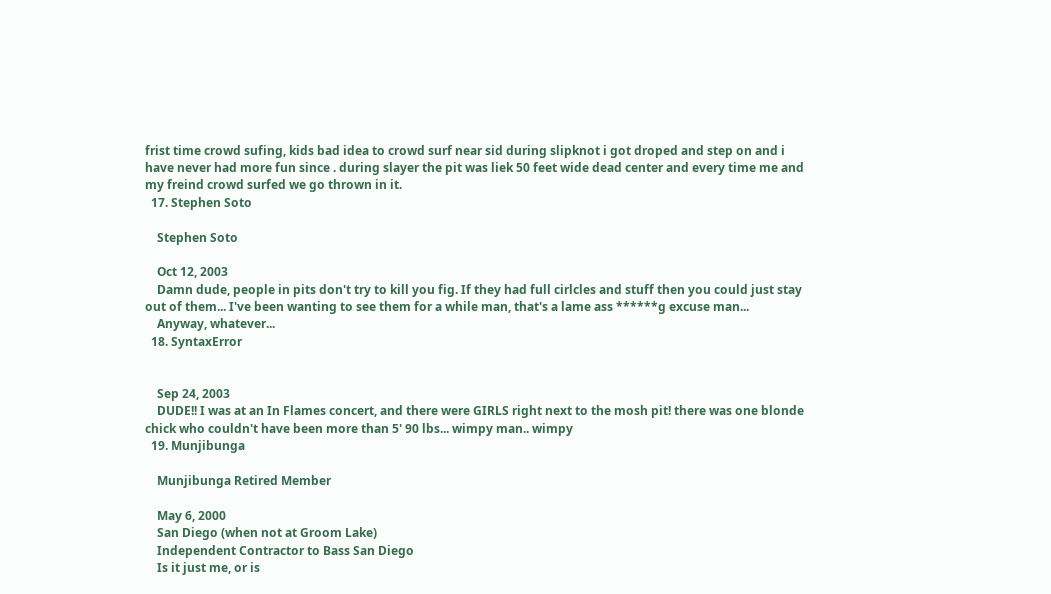frist time crowd sufing, kids bad idea to crowd surf near sid during slipknot i got droped and step on and i have never had more fun since . during slayer the pit was liek 50 feet wide dead center and every time me and my freind crowd surfed we go thrown in it.
  17. Stephen Soto

    Stephen Soto

    Oct 12, 2003
    Damn dude, people in pits don't try to kill you fig. If they had full cirlcles and stuff then you could just stay out of them... I've been wanting to see them for a while man, that's a lame ass ******g excuse man...
    Anyway, whatever...
  18. SyntaxError


    Sep 24, 2003
    DUDE!! I was at an In Flames concert, and there were GIRLS right next to the mosh pit! there was one blonde chick who couldn't have been more than 5' 90 lbs... wimpy man.. wimpy
  19. Munjibunga

    Munjibunga Retired Member

    May 6, 2000
    San Diego (when not at Groom Lake)
    Independent Contractor to Bass San Diego
    Is it just me, or is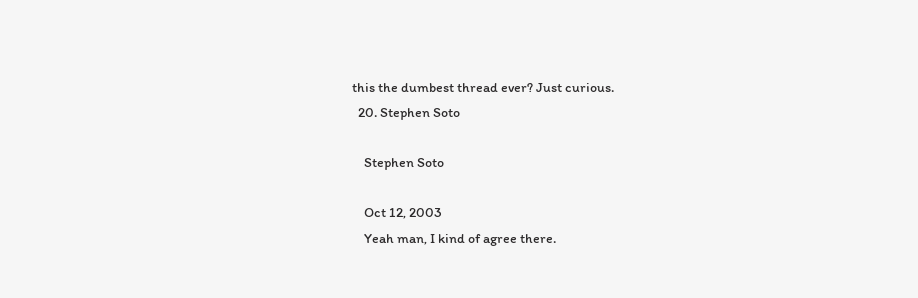this the dumbest thread ever? Just curious.
  20. Stephen Soto

    Stephen Soto

    Oct 12, 2003
    Yeah man, I kind of agree there.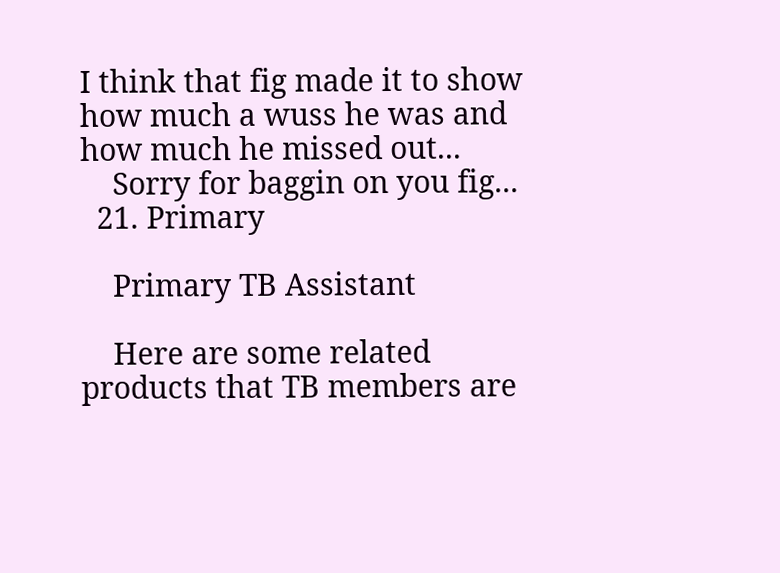I think that fig made it to show how much a wuss he was and how much he missed out...
    Sorry for baggin on you fig...
  21. Primary

    Primary TB Assistant

    Here are some related products that TB members are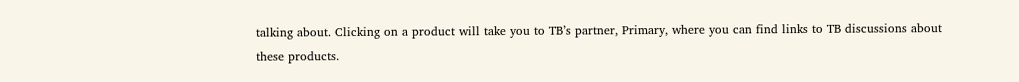talking about. Clicking on a product will take you to TB’s partner, Primary, where you can find links to TB discussions about these products.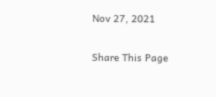Nov 27, 2021

Share This Page